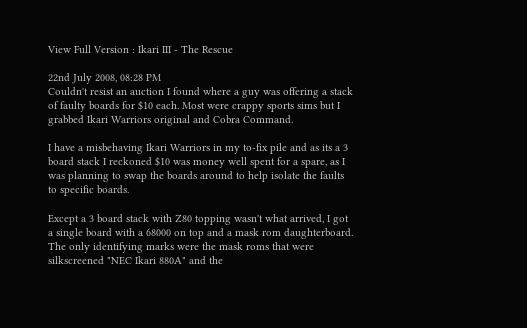View Full Version : Ikari III - The Rescue

22nd July 2008, 08:28 PM
Couldn't resist an auction I found where a guy was offering a stack of faulty boards for $10 each. Most were crappy sports sims but I grabbed Ikari Warriors original and Cobra Command.

I have a misbehaving Ikari Warriors in my to-fix pile and as its a 3 board stack I reckoned $10 was money well spent for a spare, as I was planning to swap the boards around to help isolate the faults to specific boards.

Except a 3 board stack with Z80 topping wasn't what arrived, I got a single board with a 68000 on top and a mask rom daughterboard. The only identifying marks were the mask roms that were silkscreened "NEC Ikari 880A" and the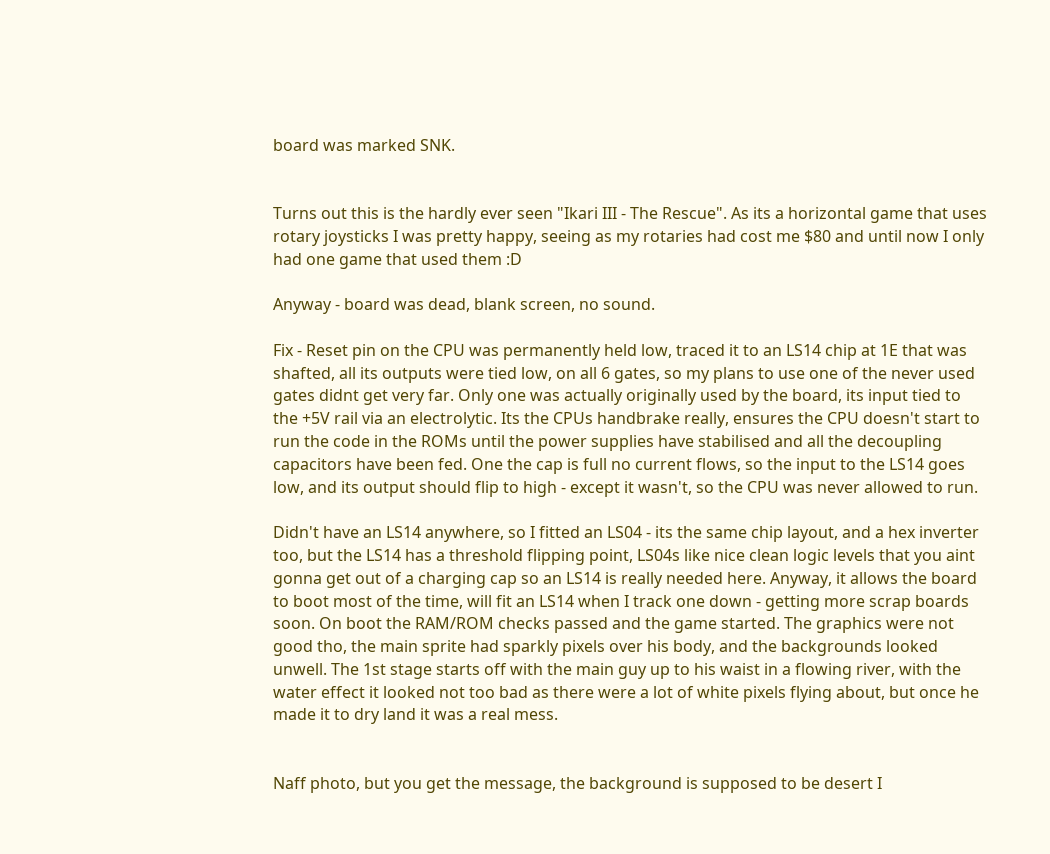board was marked SNK.


Turns out this is the hardly ever seen "Ikari III - The Rescue". As its a horizontal game that uses rotary joysticks I was pretty happy, seeing as my rotaries had cost me $80 and until now I only had one game that used them :D

Anyway - board was dead, blank screen, no sound.

Fix - Reset pin on the CPU was permanently held low, traced it to an LS14 chip at 1E that was shafted, all its outputs were tied low, on all 6 gates, so my plans to use one of the never used gates didnt get very far. Only one was actually originally used by the board, its input tied to the +5V rail via an electrolytic. Its the CPUs handbrake really, ensures the CPU doesn't start to run the code in the ROMs until the power supplies have stabilised and all the decoupling capacitors have been fed. One the cap is full no current flows, so the input to the LS14 goes low, and its output should flip to high - except it wasn't, so the CPU was never allowed to run.

Didn't have an LS14 anywhere, so I fitted an LS04 - its the same chip layout, and a hex inverter too, but the LS14 has a threshold flipping point, LS04s like nice clean logic levels that you aint gonna get out of a charging cap so an LS14 is really needed here. Anyway, it allows the board to boot most of the time, will fit an LS14 when I track one down - getting more scrap boards soon. On boot the RAM/ROM checks passed and the game started. The graphics were not good tho, the main sprite had sparkly pixels over his body, and the backgrounds looked unwell. The 1st stage starts off with the main guy up to his waist in a flowing river, with the water effect it looked not too bad as there were a lot of white pixels flying about, but once he made it to dry land it was a real mess.


Naff photo, but you get the message, the background is supposed to be desert I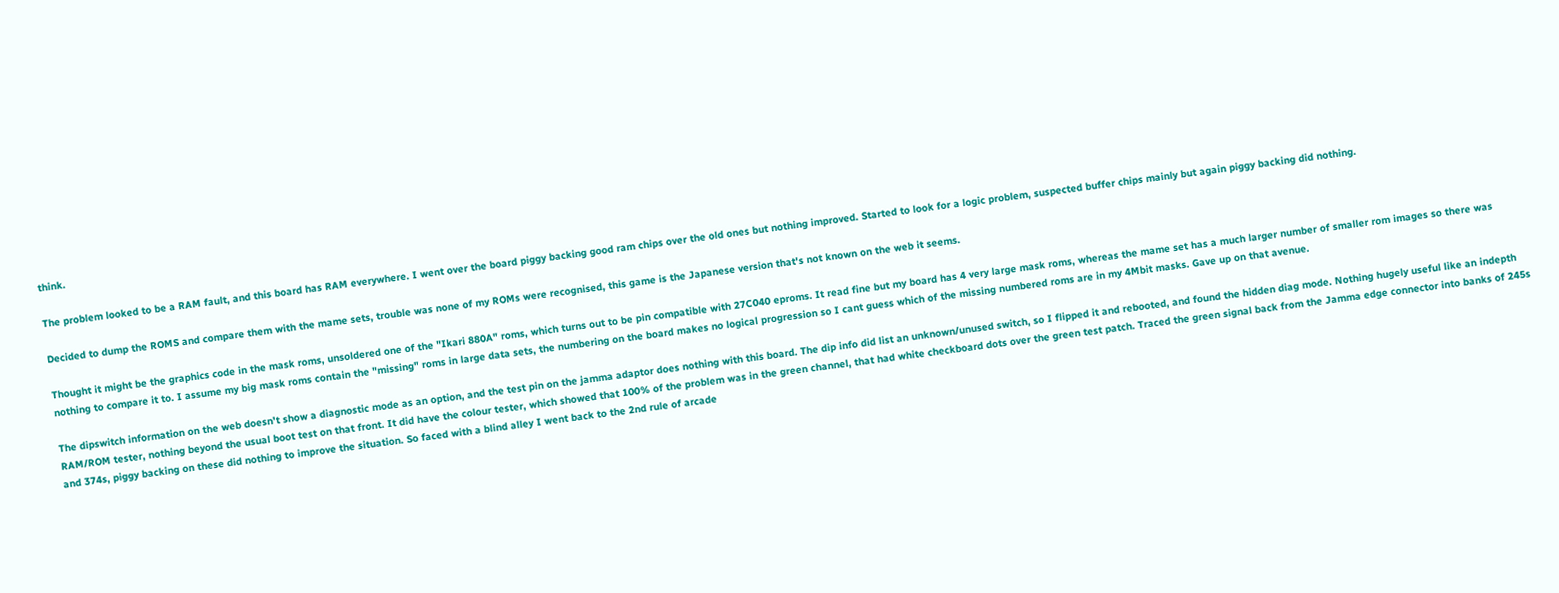think.

The problem looked to be a RAM fault, and this board has RAM everywhere. I went over the board piggy backing good ram chips over the old ones but nothing improved. Started to look for a logic problem, suspected buffer chips mainly but again piggy backing did nothing.

Decided to dump the ROMS and compare them with the mame sets, trouble was none of my ROMs were recognised, this game is the Japanese version that's not known on the web it seems.

Thought it might be the graphics code in the mask roms, unsoldered one of the "Ikari 880A" roms, which turns out to be pin compatible with 27C040 eproms. It read fine but my board has 4 very large mask roms, whereas the mame set has a much larger number of smaller rom images so there was nothing to compare it to. I assume my big mask roms contain the "missing" roms in large data sets, the numbering on the board makes no logical progression so I cant guess which of the missing numbered roms are in my 4Mbit masks. Gave up on that avenue.

The dipswitch information on the web doesn't show a diagnostic mode as an option, and the test pin on the jamma adaptor does nothing with this board. The dip info did list an unknown/unused switch, so I flipped it and rebooted, and found the hidden diag mode. Nothing hugely useful like an indepth RAM/ROM tester, nothing beyond the usual boot test on that front. It did have the colour tester, which showed that 100% of the problem was in the green channel, that had white checkboard dots over the green test patch. Traced the green signal back from the Jamma edge connector into banks of 245s and 374s, piggy backing on these did nothing to improve the situation. So faced with a blind alley I went back to the 2nd rule of arcade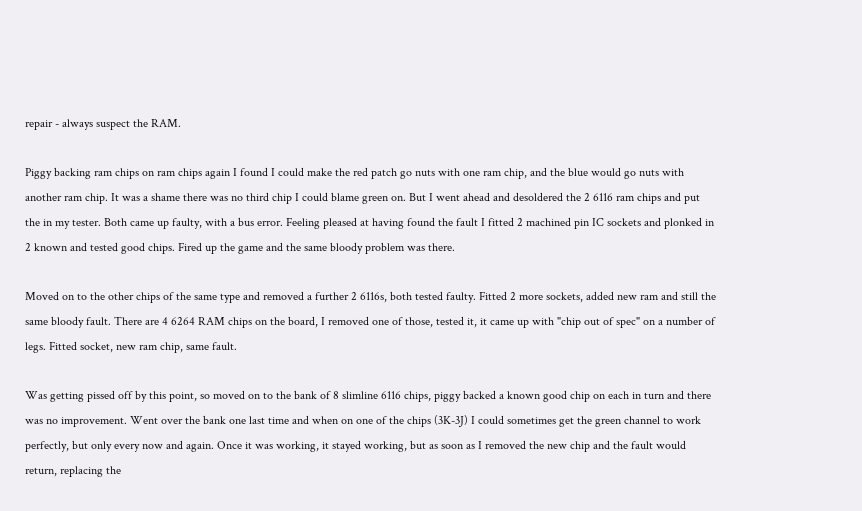repair - always suspect the RAM.

Piggy backing ram chips on ram chips again I found I could make the red patch go nuts with one ram chip, and the blue would go nuts with another ram chip. It was a shame there was no third chip I could blame green on. But I went ahead and desoldered the 2 6116 ram chips and put the in my tester. Both came up faulty, with a bus error. Feeling pleased at having found the fault I fitted 2 machined pin IC sockets and plonked in 2 known and tested good chips. Fired up the game and the same bloody problem was there.

Moved on to the other chips of the same type and removed a further 2 6116s, both tested faulty. Fitted 2 more sockets, added new ram and still the same bloody fault. There are 4 6264 RAM chips on the board, I removed one of those, tested it, it came up with "chip out of spec" on a number of legs. Fitted socket, new ram chip, same fault.

Was getting pissed off by this point, so moved on to the bank of 8 slimline 6116 chips, piggy backed a known good chip on each in turn and there was no improvement. Went over the bank one last time and when on one of the chips (3K-3J) I could sometimes get the green channel to work perfectly, but only every now and again. Once it was working, it stayed working, but as soon as I removed the new chip and the fault would return, replacing the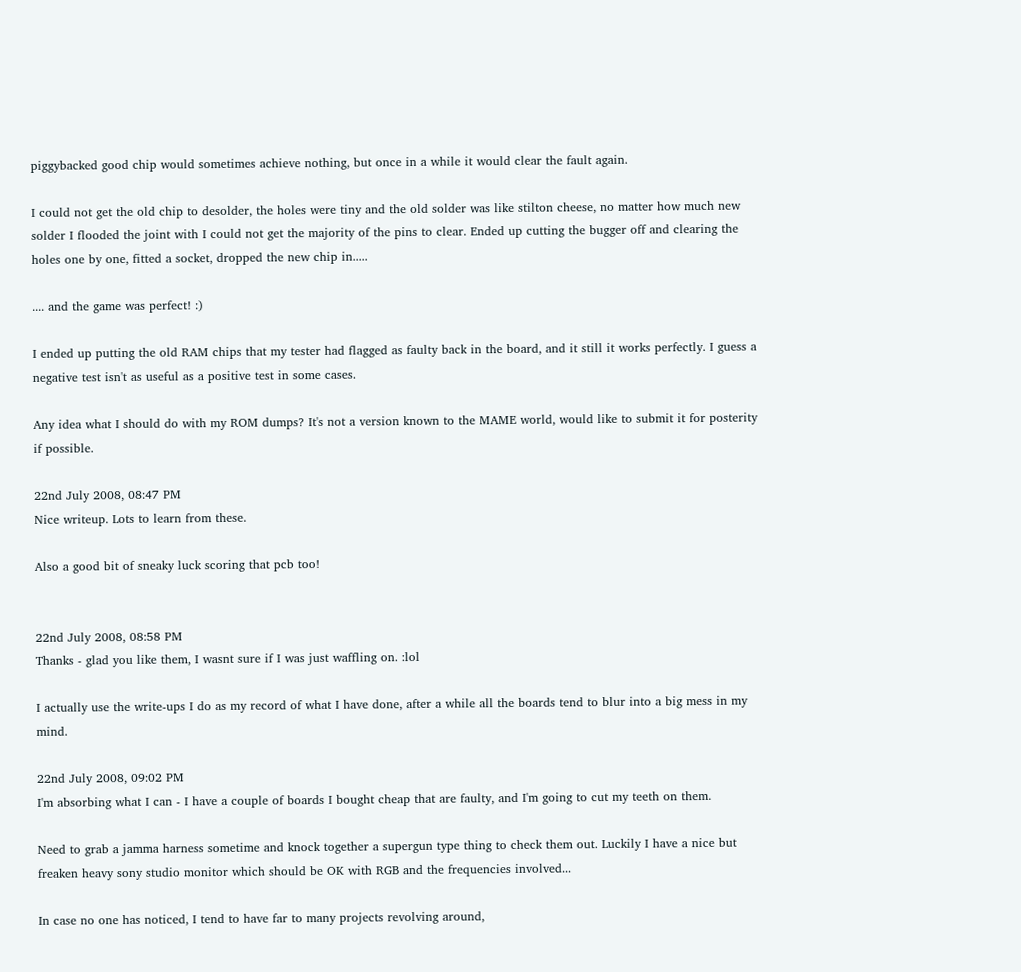piggybacked good chip would sometimes achieve nothing, but once in a while it would clear the fault again.

I could not get the old chip to desolder, the holes were tiny and the old solder was like stilton cheese, no matter how much new solder I flooded the joint with I could not get the majority of the pins to clear. Ended up cutting the bugger off and clearing the holes one by one, fitted a socket, dropped the new chip in.....

.... and the game was perfect! :)

I ended up putting the old RAM chips that my tester had flagged as faulty back in the board, and it still it works perfectly. I guess a negative test isn't as useful as a positive test in some cases.

Any idea what I should do with my ROM dumps? It's not a version known to the MAME world, would like to submit it for posterity if possible.

22nd July 2008, 08:47 PM
Nice writeup. Lots to learn from these.

Also a good bit of sneaky luck scoring that pcb too!


22nd July 2008, 08:58 PM
Thanks - glad you like them, I wasnt sure if I was just waffling on. :lol

I actually use the write-ups I do as my record of what I have done, after a while all the boards tend to blur into a big mess in my mind.

22nd July 2008, 09:02 PM
I'm absorbing what I can - I have a couple of boards I bought cheap that are faulty, and I'm going to cut my teeth on them.

Need to grab a jamma harness sometime and knock together a supergun type thing to check them out. Luckily I have a nice but freaken heavy sony studio monitor which should be OK with RGB and the frequencies involved...

In case no one has noticed, I tend to have far to many projects revolving around,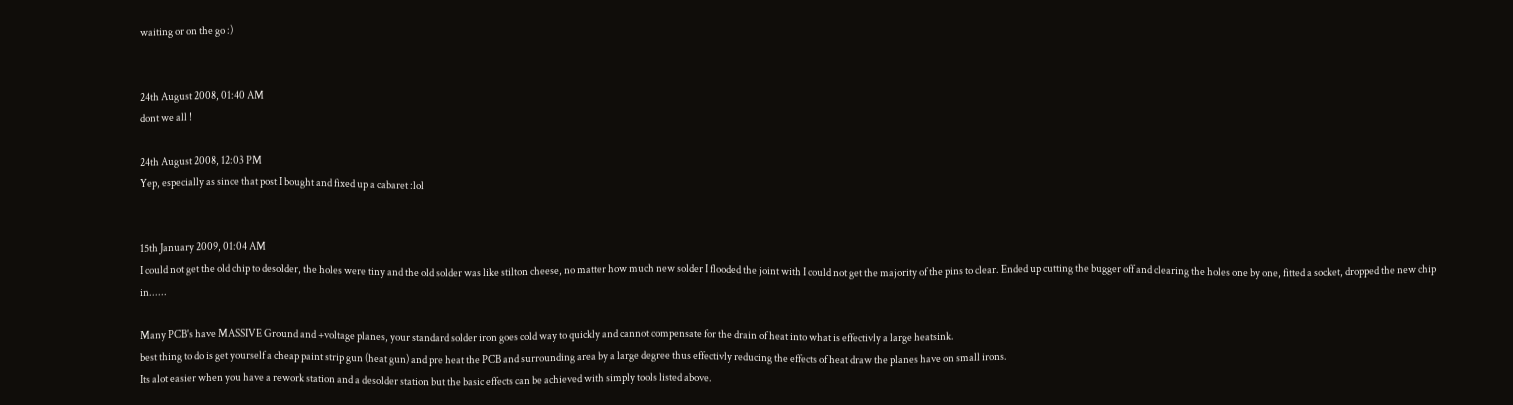waiting or on the go :)


24th August 2008, 01:40 AM
dont we all !

24th August 2008, 12:03 PM
Yep, especially as since that post I bought and fixed up a cabaret :lol


15th January 2009, 01:04 AM
I could not get the old chip to desolder, the holes were tiny and the old solder was like stilton cheese, no matter how much new solder I flooded the joint with I could not get the majority of the pins to clear. Ended up cutting the bugger off and clearing the holes one by one, fitted a socket, dropped the new chip in......

Many PCB's have MASSIVE Ground and +voltage planes, your standard solder iron goes cold way to quickly and cannot compensate for the drain of heat into what is effectivly a large heatsink.
best thing to do is get yourself a cheap paint strip gun (heat gun) and pre heat the PCB and surrounding area by a large degree thus effectivly reducing the effects of heat draw the planes have on small irons.
Its alot easier when you have a rework station and a desolder station but the basic effects can be achieved with simply tools listed above.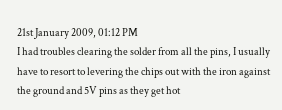21st January 2009, 01:12 PM
I had troubles clearing the solder from all the pins, I usually have to resort to levering the chips out with the iron against the ground and 5V pins as they get hot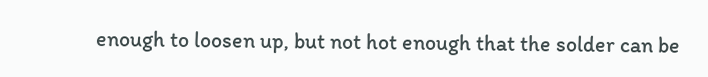enough to loosen up, but not hot enough that the solder can be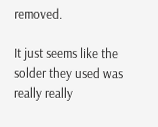removed.

It just seems like the solder they used was really really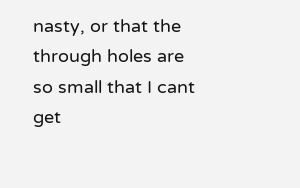nasty, or that the through holes are so small that I cant get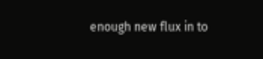enough new flux in to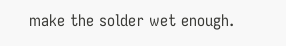make the solder wet enough.